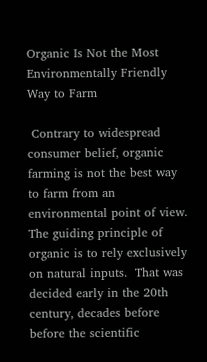Organic Is Not the Most Environmentally Friendly Way to Farm

 Contrary to widespread consumer belief, organic farming is not the best way to farm from an environmental point of view. The guiding principle of organic is to rely exclusively on natural inputs.  That was decided early in the 20th century, decades before before the scientific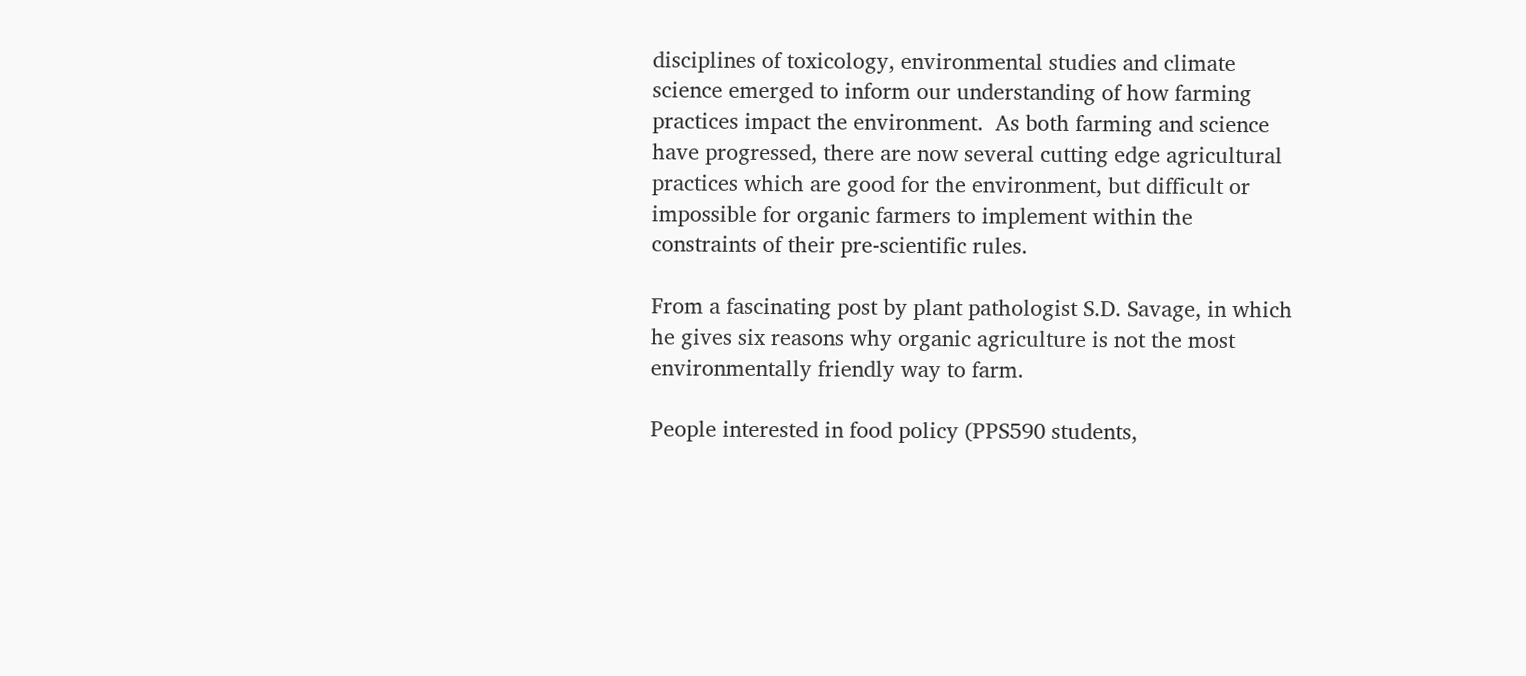disciplines of toxicology, environmental studies and climate science emerged to inform our understanding of how farming practices impact the environment.  As both farming and science have progressed, there are now several cutting edge agricultural practices which are good for the environment, but difficult or impossible for organic farmers to implement within the constraints of their pre-scientific rules.

From a fascinating post by plant pathologist S.D. Savage, in which he gives six reasons why organic agriculture is not the most environmentally friendly way to farm.

People interested in food policy (PPS590 students,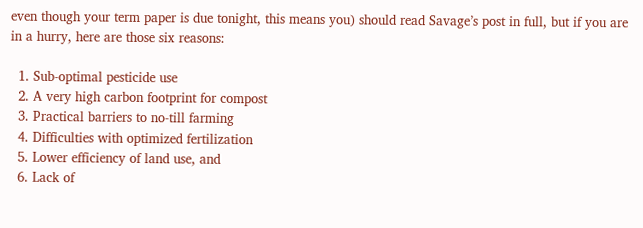even though your term paper is due tonight, this means you) should read Savage’s post in full, but if you are in a hurry, here are those six reasons:

  1. Sub-optimal pesticide use
  2. A very high carbon footprint for compost
  3. Practical barriers to no-till farming
  4. Difficulties with optimized fertilization
  5. Lower efficiency of land use, and
  6. Lack of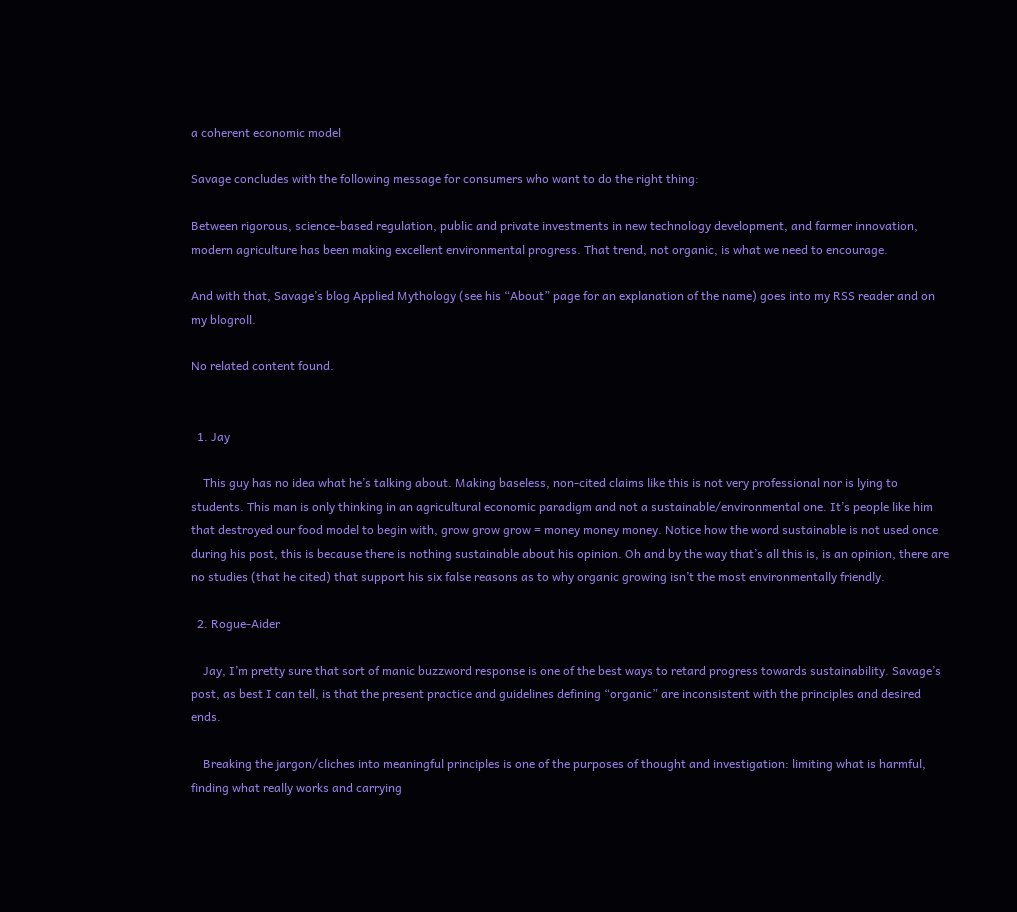a coherent economic model

Savage concludes with the following message for consumers who want to do the right thing:

Between rigorous, science-based regulation, public and private investments in new technology development, and farmer innovation, modern agriculture has been making excellent environmental progress. That trend, not organic, is what we need to encourage.

And with that, Savage’s blog Applied Mythology (see his “About” page for an explanation of the name) goes into my RSS reader and on my blogroll.

No related content found.


  1. Jay

    This guy has no idea what he’s talking about. Making baseless, non-cited claims like this is not very professional nor is lying to students. This man is only thinking in an agricultural economic paradigm and not a sustainable/environmental one. It’s people like him that destroyed our food model to begin with, grow grow grow = money money money. Notice how the word sustainable is not used once during his post, this is because there is nothing sustainable about his opinion. Oh and by the way that’s all this is, is an opinion, there are no studies (that he cited) that support his six false reasons as to why organic growing isn’t the most environmentally friendly.

  2. Rogue-Aider

    Jay, I’m pretty sure that sort of manic buzzword response is one of the best ways to retard progress towards sustainability. Savage’s post, as best I can tell, is that the present practice and guidelines defining “organic” are inconsistent with the principles and desired ends.

    Breaking the jargon/cliches into meaningful principles is one of the purposes of thought and investigation: limiting what is harmful, finding what really works and carrying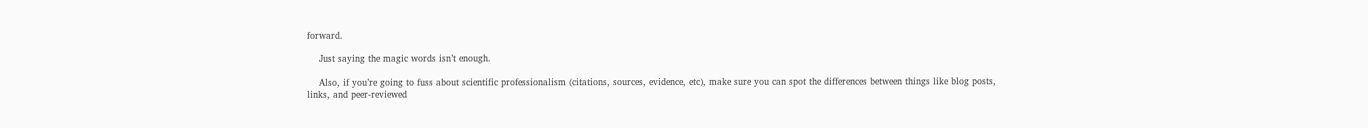forward.

    Just saying the magic words isn’t enough.

    Also, if you’re going to fuss about scientific professionalism (citations, sources, evidence, etc), make sure you can spot the differences between things like blog posts, links, and peer-reviewed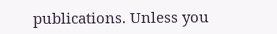publications. Unless you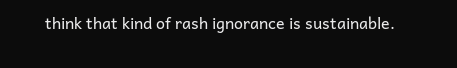think that kind of rash ignorance is sustainable.